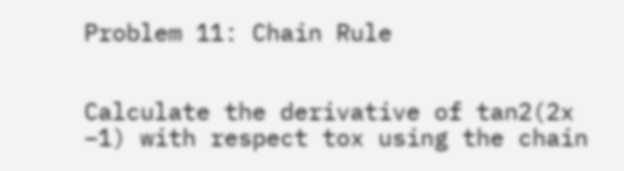Problem 11: Chain Rule


Calculate the derivative of tan2(2x –1) with respect tox using the chain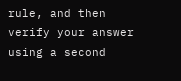rule, and then verify your answer using a second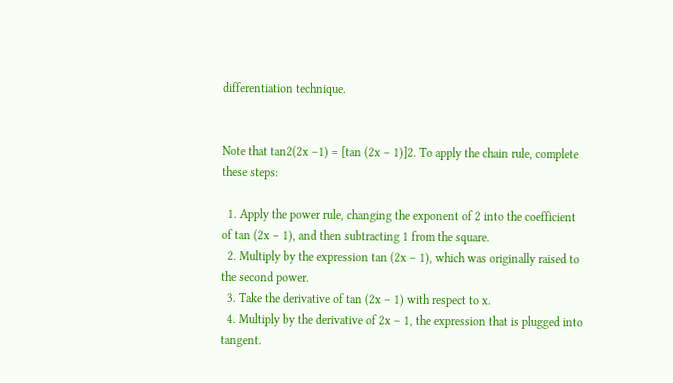differentiation technique.


Note that tan2(2x –1) = [tan (2x – 1)]2. To apply the chain rule, complete these steps:

  1. Apply the power rule, changing the exponent of 2 into the coefficient of tan (2x – 1), and then subtracting 1 from the square.
  2. Multiply by the expression tan (2x – 1), which was originally raised to the second power.
  3. Take the derivative of tan (2x – 1) with respect to x.
  4. Multiply by the derivative of 2x – 1, the expression that is plugged into tangent.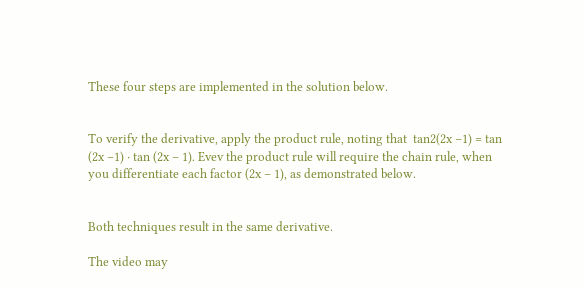These four steps are implemented in the solution below.


To verify the derivative, apply the product rule, noting that  tan2(2x –1) = tan (2x –1) · tan (2x – 1). Evev the product rule will require the chain rule, when you differentiate each factor (2x – 1), as demonstrated below.


Both techniques result in the same derivative.

The video may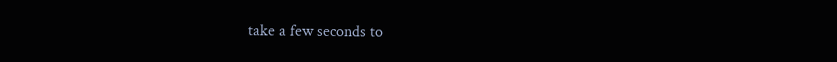take a few seconds to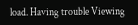load. Having trouble Viewing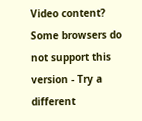Video content? Some browsers do not support this version - Try a different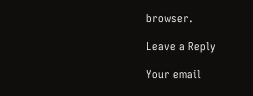browser.

Leave a Reply

Your email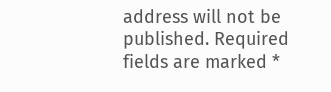address will not be published. Required fields are marked *